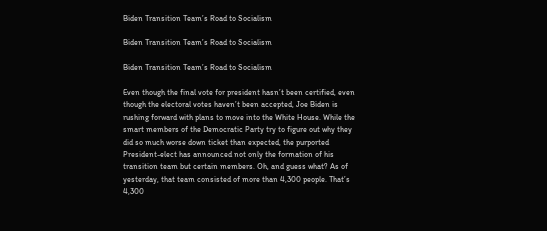Biden Transition Team’s Road to Socialism

Biden Transition Team’s Road to Socialism

Biden Transition Team’s Road to Socialism

Even though the final vote for president hasn’t been certified, even though the electoral votes haven’t been accepted, Joe Biden is rushing forward with plans to move into the White House. While the smart members of the Democratic Party try to figure out why they did so much worse down ticket than expected, the purported President-elect has announced not only the formation of his transition team but certain members. Oh, and guess what? As of yesterday, that team consisted of more than 4,300 people. That’s 4,300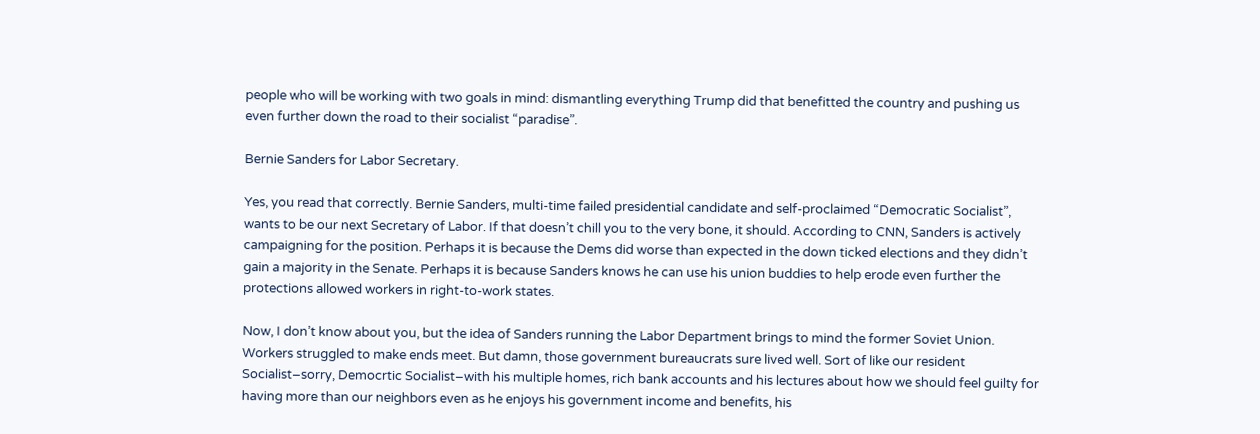people who will be working with two goals in mind: dismantling everything Trump did that benefitted the country and pushing us even further down the road to their socialist “paradise”.

Bernie Sanders for Labor Secretary.

Yes, you read that correctly. Bernie Sanders, multi-time failed presidential candidate and self-proclaimed “Democratic Socialist”, wants to be our next Secretary of Labor. If that doesn’t chill you to the very bone, it should. According to CNN, Sanders is actively campaigning for the position. Perhaps it is because the Dems did worse than expected in the down ticked elections and they didn’t gain a majority in the Senate. Perhaps it is because Sanders knows he can use his union buddies to help erode even further the protections allowed workers in right-to-work states.

Now, I don’t know about you, but the idea of Sanders running the Labor Department brings to mind the former Soviet Union. Workers struggled to make ends meet. But damn, those government bureaucrats sure lived well. Sort of like our resident Socialist–sorry, Democrtic Socialist–with his multiple homes, rich bank accounts and his lectures about how we should feel guilty for having more than our neighbors even as he enjoys his government income and benefits, his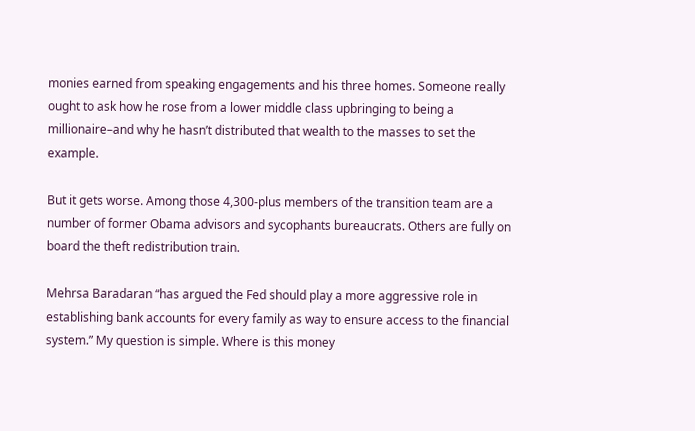monies earned from speaking engagements and his three homes. Someone really ought to ask how he rose from a lower middle class upbringing to being a millionaire–and why he hasn’t distributed that wealth to the masses to set the example.

But it gets worse. Among those 4,300-plus members of the transition team are a number of former Obama advisors and sycophants bureaucrats. Others are fully on board the theft redistribution train.

Mehrsa Baradaran “has argued the Fed should play a more aggressive role in establishing bank accounts for every family as way to ensure access to the financial system.” My question is simple. Where is this money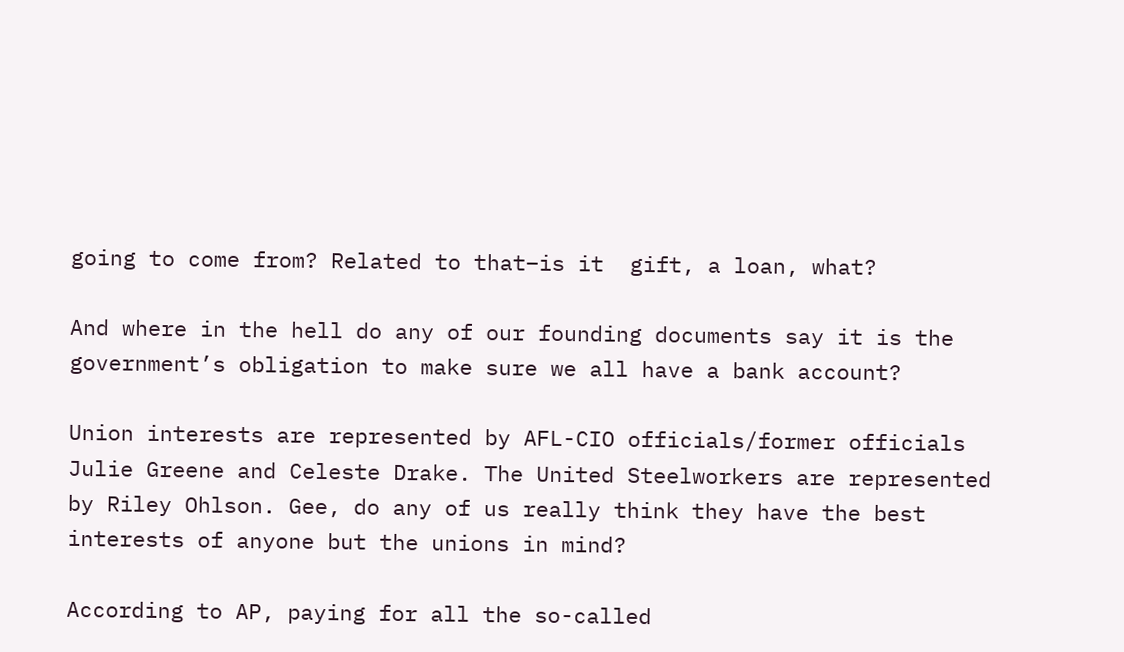going to come from? Related to that–is it  gift, a loan, what?

And where in the hell do any of our founding documents say it is the government’s obligation to make sure we all have a bank account?

Union interests are represented by AFL-CIO officials/former officials Julie Greene and Celeste Drake. The United Steelworkers are represented by Riley Ohlson. Gee, do any of us really think they have the best interests of anyone but the unions in mind?

According to AP, paying for all the so-called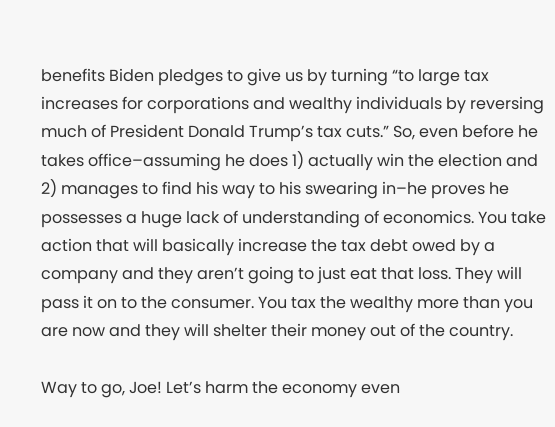benefits Biden pledges to give us by turning “to large tax increases for corporations and wealthy individuals by reversing much of President Donald Trump’s tax cuts.” So, even before he takes office–assuming he does 1) actually win the election and 2) manages to find his way to his swearing in–he proves he possesses a huge lack of understanding of economics. You take action that will basically increase the tax debt owed by a company and they aren’t going to just eat that loss. They will pass it on to the consumer. You tax the wealthy more than you are now and they will shelter their money out of the country.

Way to go, Joe! Let’s harm the economy even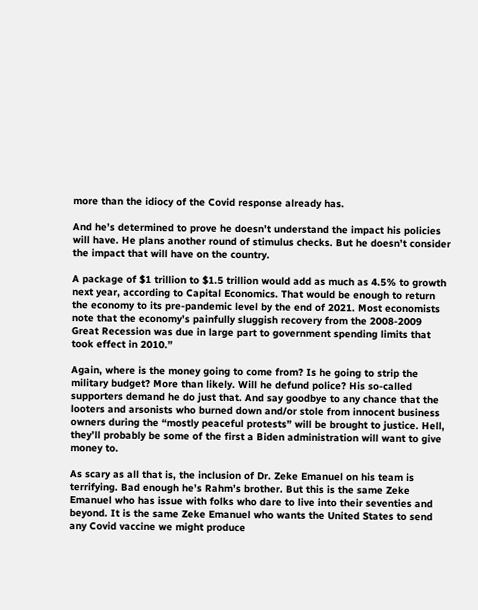more than the idiocy of the Covid response already has.

And he’s determined to prove he doesn’t understand the impact his policies will have. He plans another round of stimulus checks. But he doesn’t consider the impact that will have on the country.

A package of $1 trillion to $1.5 trillion would add as much as 4.5% to growth next year, according to Capital Economics. That would be enough to return the economy to its pre-pandemic level by the end of 2021. Most economists note that the economy’s painfully sluggish recovery from the 2008-2009 Great Recession was due in large part to government spending limits that took effect in 2010.”

Again, where is the money going to come from? Is he going to strip the military budget? More than likely. Will he defund police? His so-called supporters demand he do just that. And say goodbye to any chance that the looters and arsonists who burned down and/or stole from innocent business owners during the “mostly peaceful protests” will be brought to justice. Hell, they’ll probably be some of the first a Biden administration will want to give money to.

As scary as all that is, the inclusion of Dr. Zeke Emanuel on his team is terrifying. Bad enough he’s Rahm’s brother. But this is the same Zeke Emanuel who has issue with folks who dare to live into their seventies and beyond. It is the same Zeke Emanuel who wants the United States to send any Covid vaccine we might produce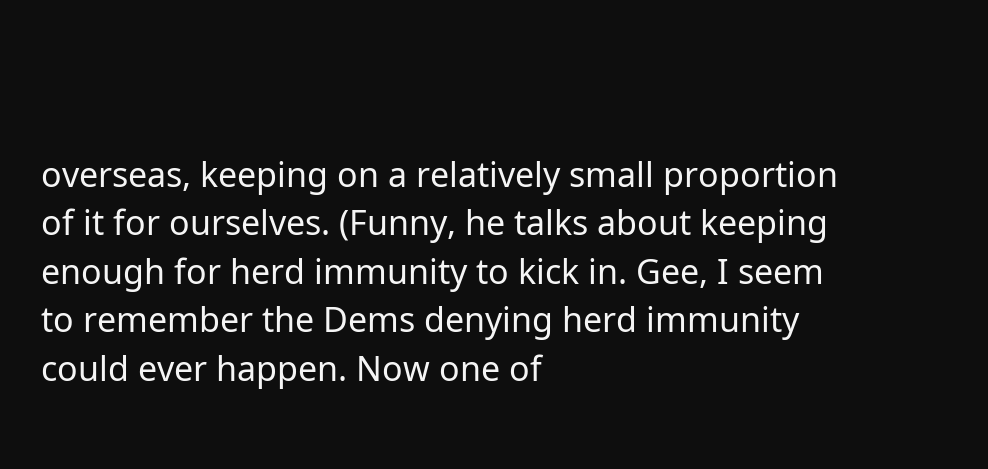overseas, keeping on a relatively small proportion of it for ourselves. (Funny, he talks about keeping enough for herd immunity to kick in. Gee, I seem to remember the Dems denying herd immunity could ever happen. Now one of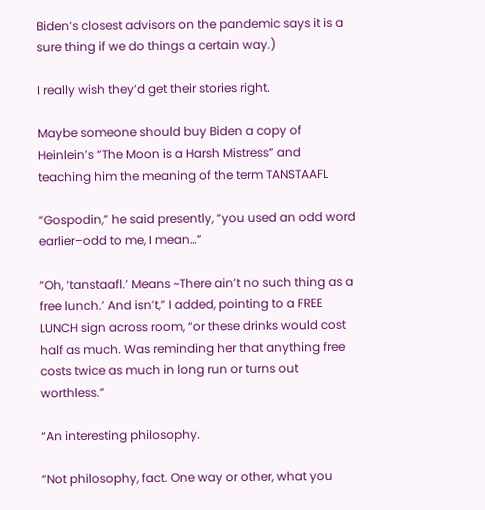Biden’s closest advisors on the pandemic says it is a sure thing if we do things a certain way.)

I really wish they’d get their stories right.

Maybe someone should buy Biden a copy of Heinlein’s “The Moon is a Harsh Mistress” and teaching him the meaning of the term TANSTAAFL

“Gospodin,” he said presently, “you used an odd word earlier–odd to me, I mean…”

“Oh, ‘tanstaafl.’ Means ~There ain’t no such thing as a free lunch.’ And isn’t,” I added, pointing to a FREE LUNCH sign across room, “or these drinks would cost half as much. Was reminding her that anything free costs twice as much in long run or turns out worthless.”

“An interesting philosophy.

“Not philosophy, fact. One way or other, what you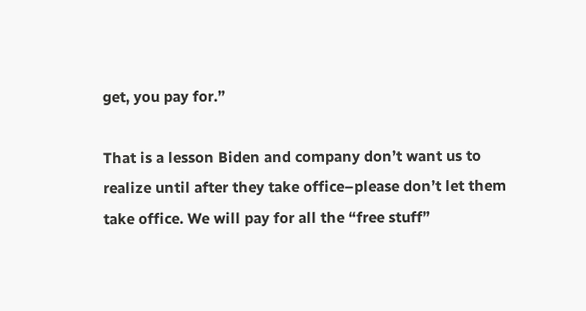get, you pay for.”

That is a lesson Biden and company don’t want us to realize until after they take office–please don’t let them take office. We will pay for all the “free stuff”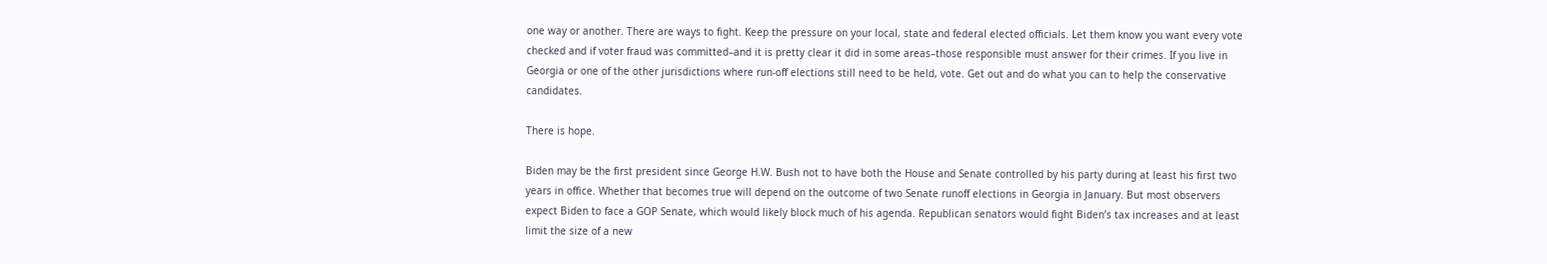one way or another. There are ways to fight. Keep the pressure on your local, state and federal elected officials. Let them know you want every vote checked and if voter fraud was committed–and it is pretty clear it did in some areas–those responsible must answer for their crimes. If you live in Georgia or one of the other jurisdictions where run-off elections still need to be held, vote. Get out and do what you can to help the conservative candidates.

There is hope.

Biden may be the first president since George H.W. Bush not to have both the House and Senate controlled by his party during at least his first two years in office. Whether that becomes true will depend on the outcome of two Senate runoff elections in Georgia in January. But most observers expect Biden to face a GOP Senate, which would likely block much of his agenda. Republican senators would fight Biden’s tax increases and at least limit the size of a new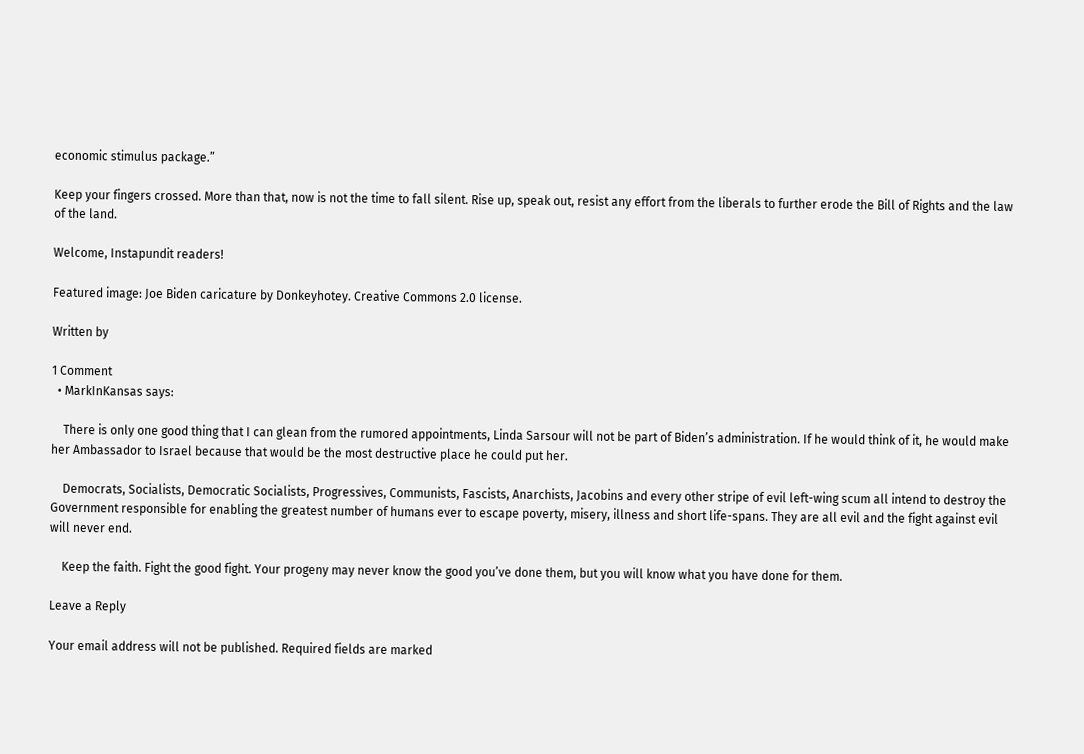economic stimulus package.”

Keep your fingers crossed. More than that, now is not the time to fall silent. Rise up, speak out, resist any effort from the liberals to further erode the Bill of Rights and the law of the land.

Welcome, Instapundit readers!

Featured image: Joe Biden caricature by Donkeyhotey. Creative Commons 2.0 license.

Written by

1 Comment
  • MarkInKansas says:

    There is only one good thing that I can glean from the rumored appointments, Linda Sarsour will not be part of Biden’s administration. If he would think of it, he would make her Ambassador to Israel because that would be the most destructive place he could put her.

    Democrats, Socialists, Democratic Socialists, Progressives, Communists, Fascists, Anarchists, Jacobins and every other stripe of evil left-wing scum all intend to destroy the Government responsible for enabling the greatest number of humans ever to escape poverty, misery, illness and short life-spans. They are all evil and the fight against evil will never end.

    Keep the faith. Fight the good fight. Your progeny may never know the good you’ve done them, but you will know what you have done for them.

Leave a Reply

Your email address will not be published. Required fields are marked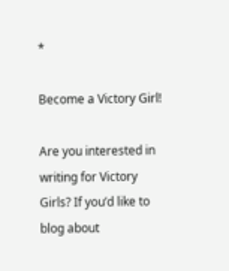*

Become a Victory Girl!

Are you interested in writing for Victory Girls? If you’d like to blog about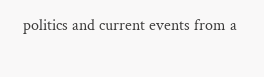politics and current events from a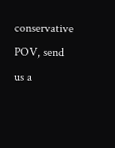conservative POV, send us a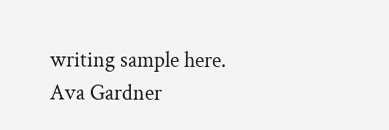writing sample here.
Ava Gardner